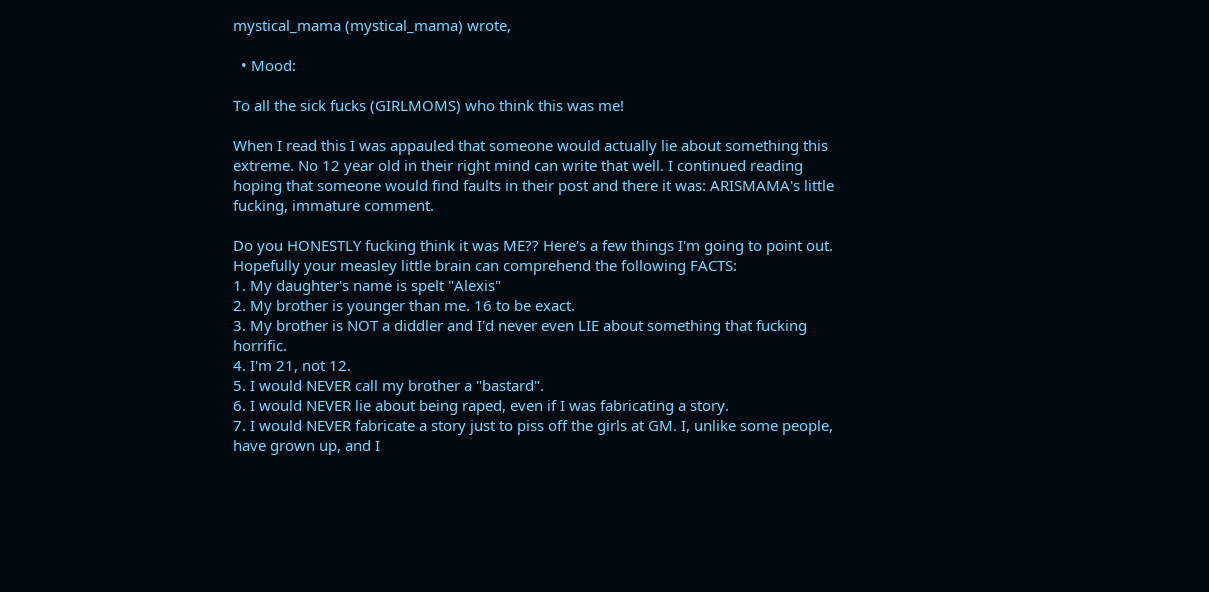mystical_mama (mystical_mama) wrote,

  • Mood:

To all the sick fucks (GIRLMOMS) who think this was me!

When I read this I was appauled that someone would actually lie about something this extreme. No 12 year old in their right mind can write that well. I continued reading hoping that someone would find faults in their post and there it was: ARISMAMA's little fucking, immature comment.

Do you HONESTLY fucking think it was ME?? Here's a few things I'm going to point out. Hopefully your measley little brain can comprehend the following FACTS:
1. My daughter's name is spelt "Alexis"
2. My brother is younger than me. 16 to be exact.
3. My brother is NOT a diddler and I'd never even LIE about something that fucking horrific.
4. I'm 21, not 12.
5. I would NEVER call my brother a "bastard".
6. I would NEVER lie about being raped, even if I was fabricating a story.
7. I would NEVER fabricate a story just to piss off the girls at GM. I, unlike some people, have grown up, and I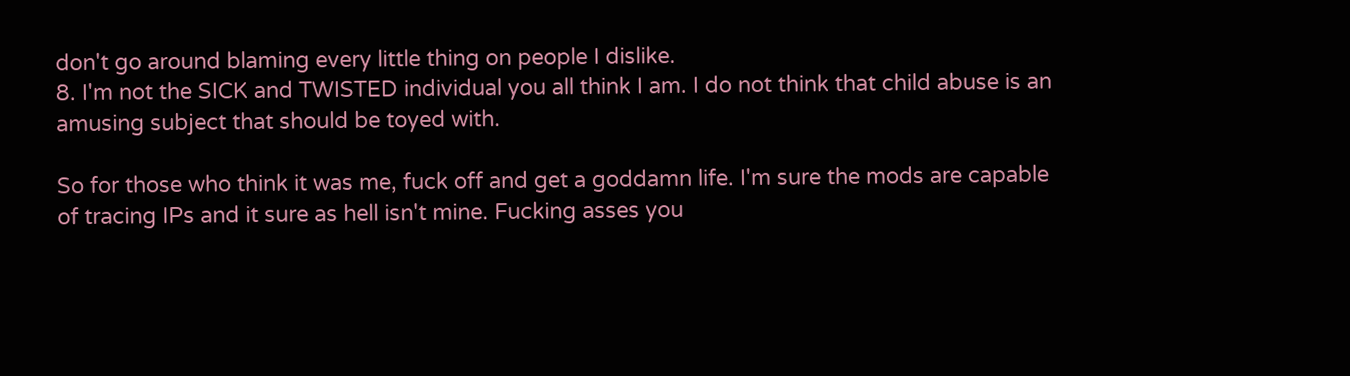don't go around blaming every little thing on people I dislike.
8. I'm not the SICK and TWISTED individual you all think I am. I do not think that child abuse is an amusing subject that should be toyed with.

So for those who think it was me, fuck off and get a goddamn life. I'm sure the mods are capable of tracing IPs and it sure as hell isn't mine. Fucking asses you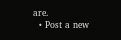are.
  • Post a new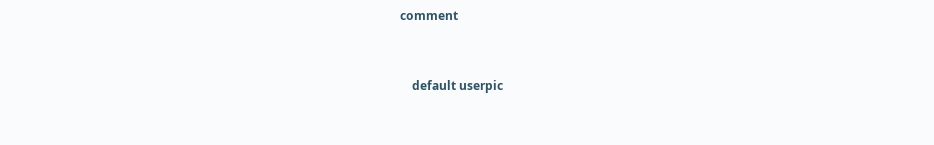comment


    default userpic